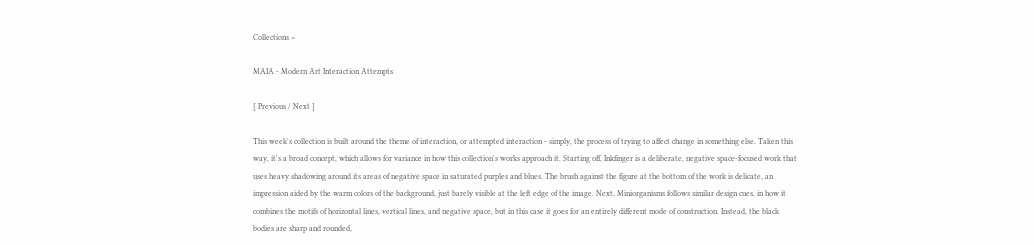Collections >

MAIA - Modern Art Interaction Attempts

[ Previous / Next ]

This week's collection is built around the theme of interaction, or attempted interaction - simply, the process of trying to affect change in something else. Taken this way, it's a broad concept, which allows for variance in how this collection's works approach it. Starting off, Inkfinger is a deliberate, negative space-focused work that uses heavy shadowing around its areas of negative space in saturated purples and blues. The brush against the figure at the bottom of the work is delicate, an impression aided by the warm colors of the background, just barely visible at the left edge of the image. Next, Miniorganisms follows similar design cues, in how it combines the motifs of horizontal lines, vertical lines, and negative space, but in this case it goes for an entirely different mode of construction. Instead, the black bodies are sharp and rounded,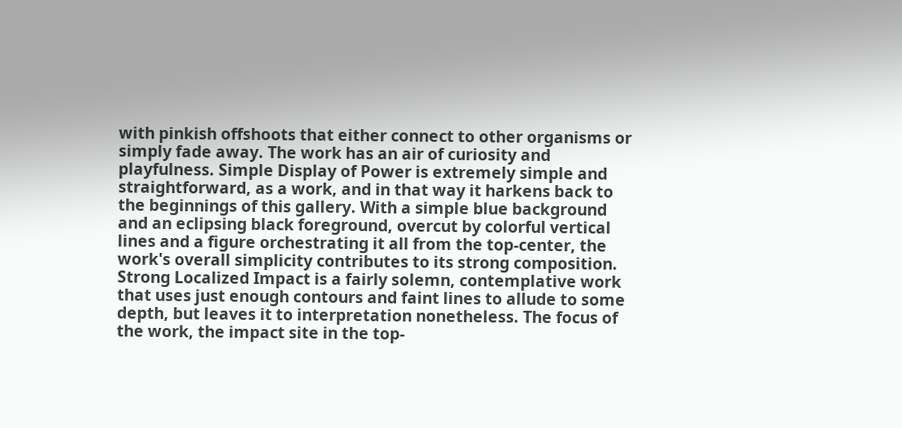with pinkish offshoots that either connect to other organisms or simply fade away. The work has an air of curiosity and playfulness. Simple Display of Power is extremely simple and straightforward, as a work, and in that way it harkens back to the beginnings of this gallery. With a simple blue background and an eclipsing black foreground, overcut by colorful vertical lines and a figure orchestrating it all from the top-center, the work's overall simplicity contributes to its strong composition. Strong Localized Impact is a fairly solemn, contemplative work that uses just enough contours and faint lines to allude to some depth, but leaves it to interpretation nonetheless. The focus of the work, the impact site in the top-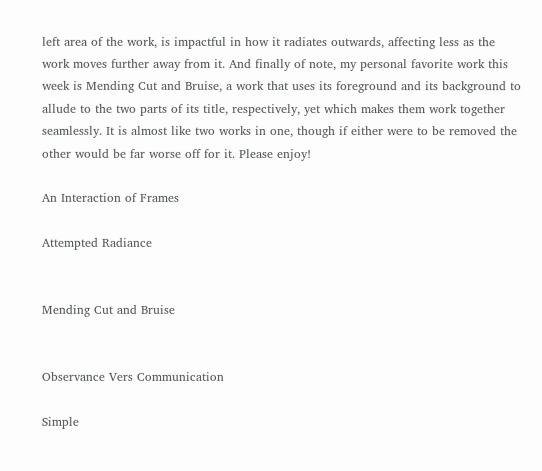left area of the work, is impactful in how it radiates outwards, affecting less as the work moves further away from it. And finally of note, my personal favorite work this week is Mending Cut and Bruise, a work that uses its foreground and its background to allude to the two parts of its title, respectively, yet which makes them work together seamlessly. It is almost like two works in one, though if either were to be removed the other would be far worse off for it. Please enjoy!

An Interaction of Frames

Attempted Radiance


Mending Cut and Bruise


Observance Vers Communication

Simple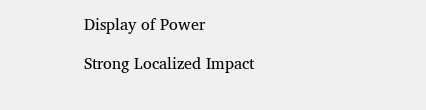Display of Power

Strong Localized Impact